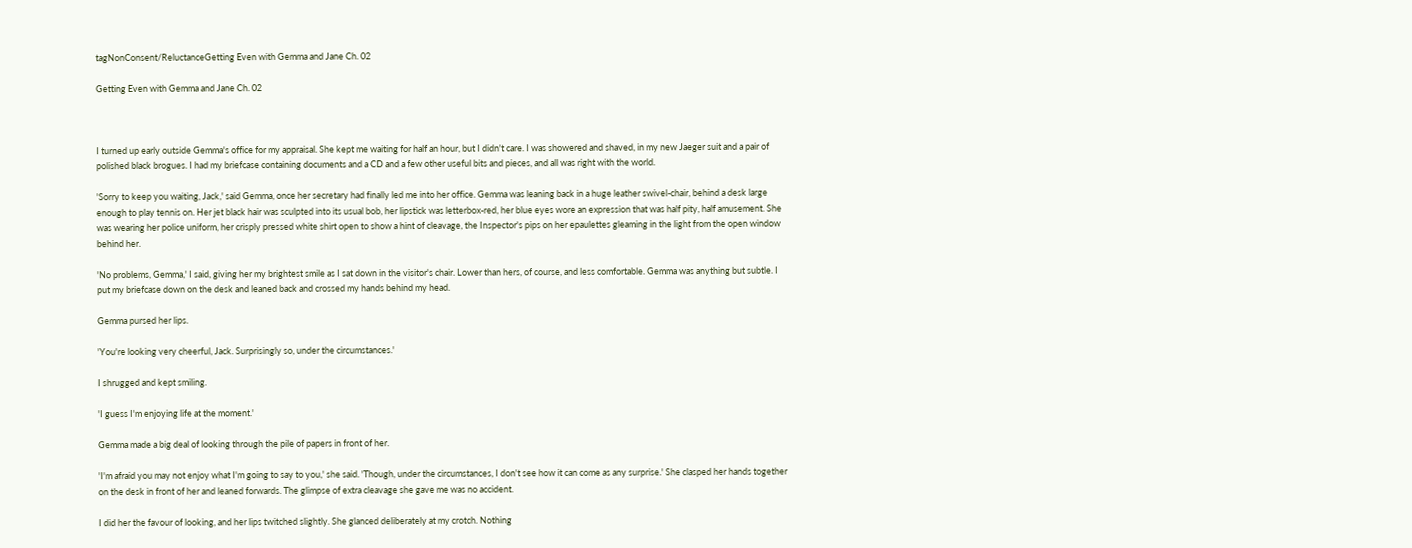tagNonConsent/ReluctanceGetting Even with Gemma and Jane Ch. 02

Getting Even with Gemma and Jane Ch. 02



I turned up early outside Gemma's office for my appraisal. She kept me waiting for half an hour, but I didn't care. I was showered and shaved, in my new Jaeger suit and a pair of polished black brogues. I had my briefcase containing documents and a CD and a few other useful bits and pieces, and all was right with the world.

'Sorry to keep you waiting, Jack,' said Gemma, once her secretary had finally led me into her office. Gemma was leaning back in a huge leather swivel-chair, behind a desk large enough to play tennis on. Her jet black hair was sculpted into its usual bob, her lipstick was letterbox-red, her blue eyes wore an expression that was half pity, half amusement. She was wearing her police uniform, her crisply pressed white shirt open to show a hint of cleavage, the Inspector's pips on her epaulettes gleaming in the light from the open window behind her.

'No problems, Gemma,' I said, giving her my brightest smile as I sat down in the visitor's chair. Lower than hers, of course, and less comfortable. Gemma was anything but subtle. I put my briefcase down on the desk and leaned back and crossed my hands behind my head.

Gemma pursed her lips.

'You're looking very cheerful, Jack. Surprisingly so, under the circumstances.'

I shrugged and kept smiling.

'I guess I'm enjoying life at the moment.'

Gemma made a big deal of looking through the pile of papers in front of her.

'I'm afraid you may not enjoy what I'm going to say to you,' she said. 'Though, under the circumstances, I don't see how it can come as any surprise.' She clasped her hands together on the desk in front of her and leaned forwards. The glimpse of extra cleavage she gave me was no accident.

I did her the favour of looking, and her lips twitched slightly. She glanced deliberately at my crotch. Nothing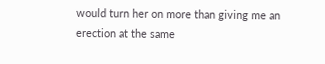would turn her on more than giving me an erection at the same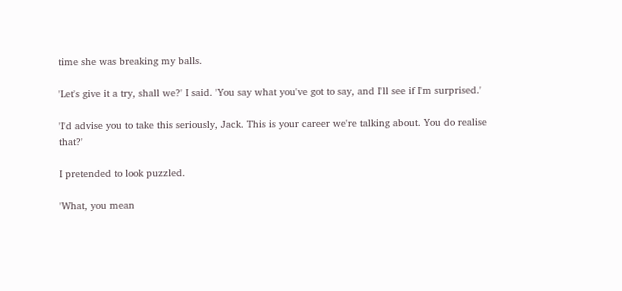time she was breaking my balls.

'Let's give it a try, shall we?' I said. 'You say what you've got to say, and I'll see if I'm surprised.'

'I'd advise you to take this seriously, Jack. This is your career we're talking about. You do realise that?'

I pretended to look puzzled.

'What, you mean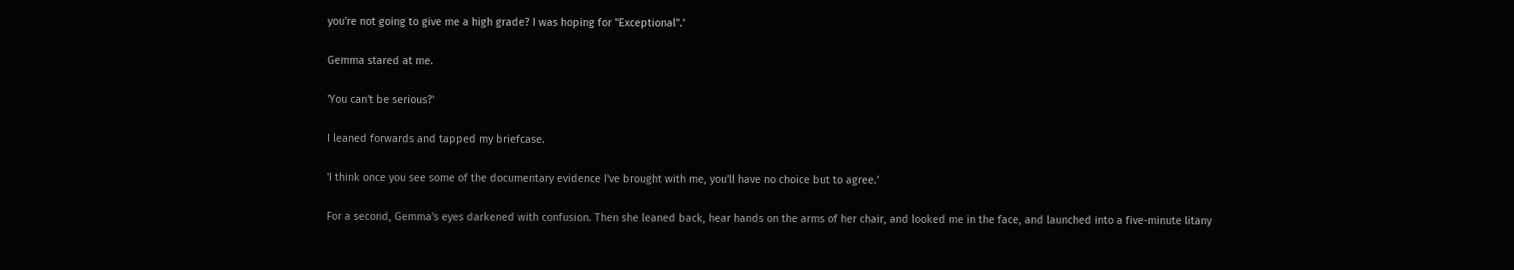you're not going to give me a high grade? I was hoping for "Exceptional".'

Gemma stared at me.

'You can't be serious?'

I leaned forwards and tapped my briefcase.

'I think once you see some of the documentary evidence I've brought with me, you'll have no choice but to agree.'

For a second, Gemma's eyes darkened with confusion. Then she leaned back, hear hands on the arms of her chair, and looked me in the face, and launched into a five-minute litany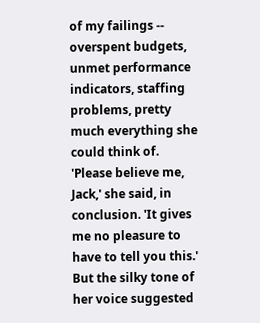of my failings -- overspent budgets, unmet performance indicators, staffing problems, pretty much everything she could think of. 'Please believe me, Jack,' she said, in conclusion. 'It gives me no pleasure to have to tell you this.' But the silky tone of her voice suggested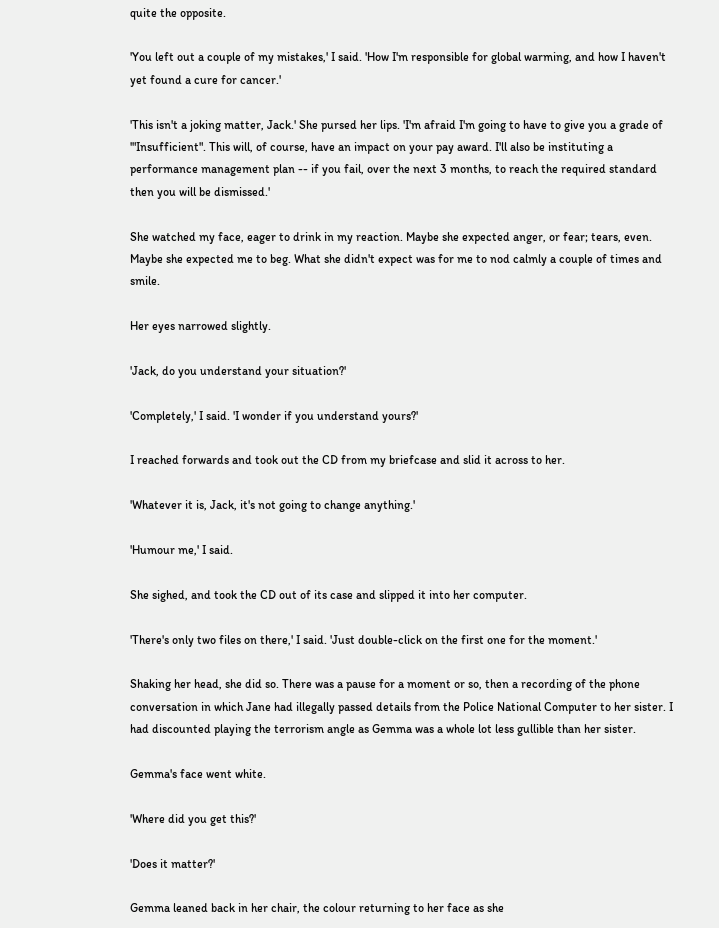quite the opposite.

'You left out a couple of my mistakes,' I said. 'How I'm responsible for global warming, and how I haven't yet found a cure for cancer.'

'This isn't a joking matter, Jack.' She pursed her lips. 'I'm afraid I'm going to have to give you a grade of '"Insufficient". This will, of course, have an impact on your pay award. I'll also be instituting a performance management plan -- if you fail, over the next 3 months, to reach the required standard then you will be dismissed.'

She watched my face, eager to drink in my reaction. Maybe she expected anger, or fear; tears, even. Maybe she expected me to beg. What she didn't expect was for me to nod calmly a couple of times and smile.

Her eyes narrowed slightly.

'Jack, do you understand your situation?'

'Completely,' I said. 'I wonder if you understand yours?'

I reached forwards and took out the CD from my briefcase and slid it across to her.

'Whatever it is, Jack, it's not going to change anything.'

'Humour me,' I said.

She sighed, and took the CD out of its case and slipped it into her computer.

'There's only two files on there,' I said. 'Just double-click on the first one for the moment.'

Shaking her head, she did so. There was a pause for a moment or so, then a recording of the phone conversation in which Jane had illegally passed details from the Police National Computer to her sister. I had discounted playing the terrorism angle as Gemma was a whole lot less gullible than her sister.

Gemma's face went white.

'Where did you get this?'

'Does it matter?'

Gemma leaned back in her chair, the colour returning to her face as she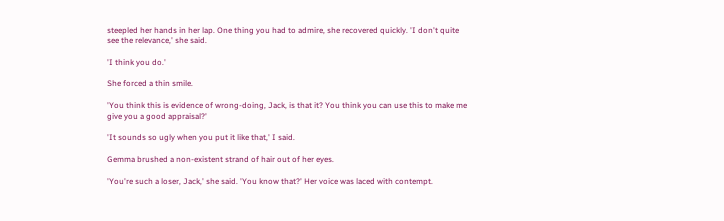steepled her hands in her lap. One thing you had to admire, she recovered quickly. 'I don't quite see the relevance,' she said.

'I think you do.'

She forced a thin smile.

'You think this is evidence of wrong-doing, Jack, is that it? You think you can use this to make me give you a good appraisal?'

'It sounds so ugly when you put it like that,' I said.

Gemma brushed a non-existent strand of hair out of her eyes.

'You're such a loser, Jack,' she said. 'You know that?' Her voice was laced with contempt.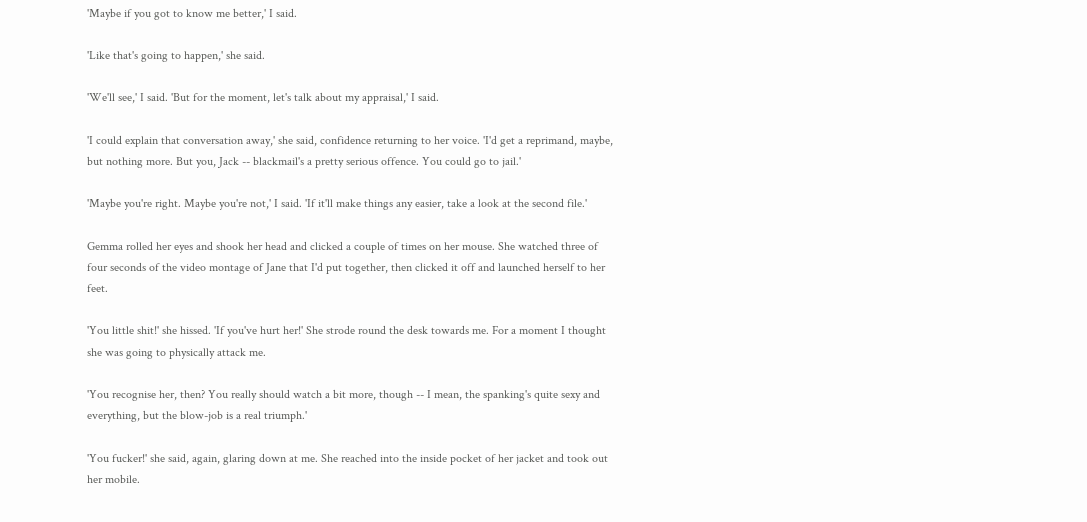'Maybe if you got to know me better,' I said.

'Like that's going to happen,' she said.

'We'll see,' I said. 'But for the moment, let's talk about my appraisal,' I said.

'I could explain that conversation away,' she said, confidence returning to her voice. 'I'd get a reprimand, maybe, but nothing more. But you, Jack -- blackmail's a pretty serious offence. You could go to jail.'

'Maybe you're right. Maybe you're not,' I said. 'If it'll make things any easier, take a look at the second file.'

Gemma rolled her eyes and shook her head and clicked a couple of times on her mouse. She watched three of four seconds of the video montage of Jane that I'd put together, then clicked it off and launched herself to her feet.

'You little shit!' she hissed. 'If you've hurt her!' She strode round the desk towards me. For a moment I thought she was going to physically attack me.

'You recognise her, then? You really should watch a bit more, though -- I mean, the spanking's quite sexy and everything, but the blow-job is a real triumph.'

'You fucker!' she said, again, glaring down at me. She reached into the inside pocket of her jacket and took out her mobile.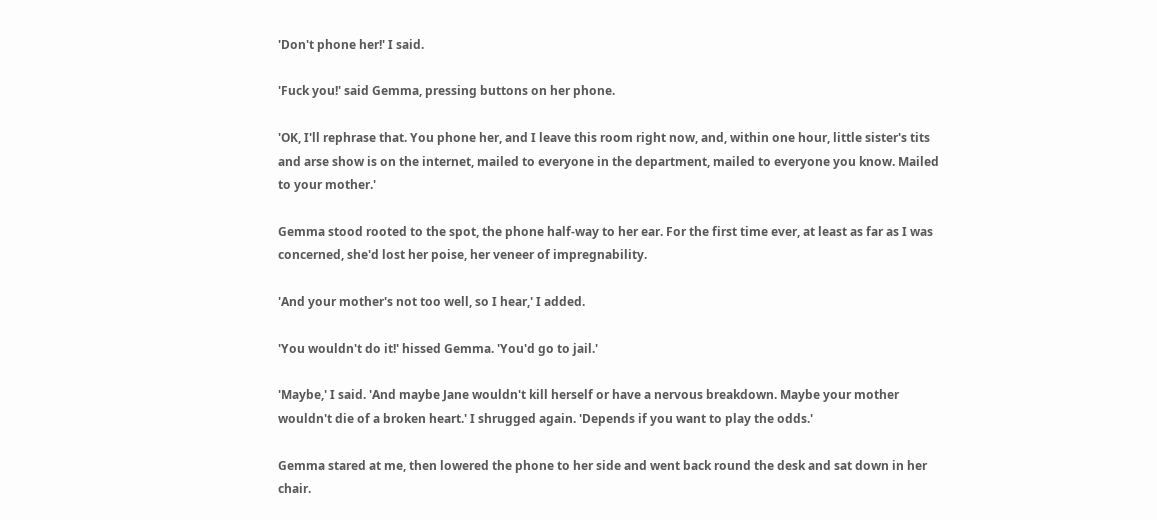'Don't phone her!' I said.

'Fuck you!' said Gemma, pressing buttons on her phone.

'OK, I'll rephrase that. You phone her, and I leave this room right now, and, within one hour, little sister's tits and arse show is on the internet, mailed to everyone in the department, mailed to everyone you know. Mailed to your mother.'

Gemma stood rooted to the spot, the phone half-way to her ear. For the first time ever, at least as far as I was concerned, she'd lost her poise, her veneer of impregnability.

'And your mother's not too well, so I hear,' I added.

'You wouldn't do it!' hissed Gemma. 'You'd go to jail.'

'Maybe,' I said. 'And maybe Jane wouldn't kill herself or have a nervous breakdown. Maybe your mother wouldn't die of a broken heart.' I shrugged again. 'Depends if you want to play the odds.'

Gemma stared at me, then lowered the phone to her side and went back round the desk and sat down in her chair.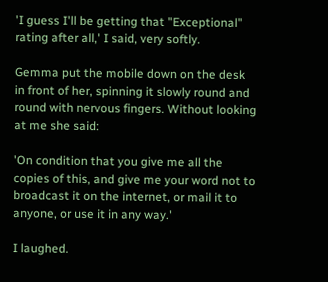'I guess I'll be getting that "Exceptional" rating after all,' I said, very softly.

Gemma put the mobile down on the desk in front of her, spinning it slowly round and round with nervous fingers. Without looking at me she said:

'On condition that you give me all the copies of this, and give me your word not to broadcast it on the internet, or mail it to anyone, or use it in any way.'

I laughed.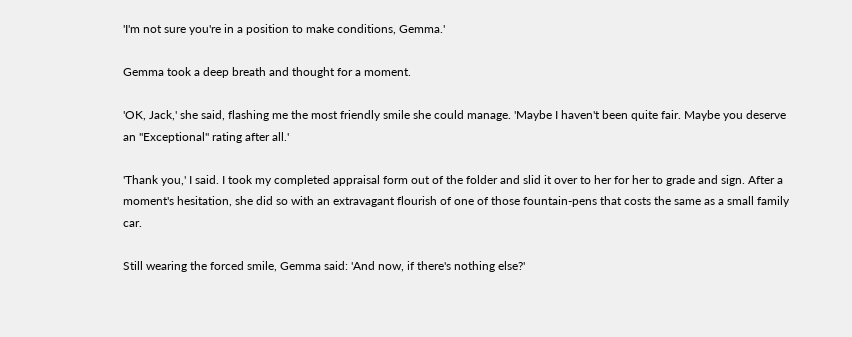'I'm not sure you're in a position to make conditions, Gemma.'

Gemma took a deep breath and thought for a moment.

'OK, Jack,' she said, flashing me the most friendly smile she could manage. 'Maybe I haven't been quite fair. Maybe you deserve an "Exceptional" rating after all.'

'Thank you,' I said. I took my completed appraisal form out of the folder and slid it over to her for her to grade and sign. After a moment's hesitation, she did so with an extravagant flourish of one of those fountain-pens that costs the same as a small family car.

Still wearing the forced smile, Gemma said: 'And now, if there's nothing else?'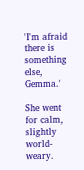'I'm afraid there is something else, Gemma.'

She went for calm, slightly world-weary.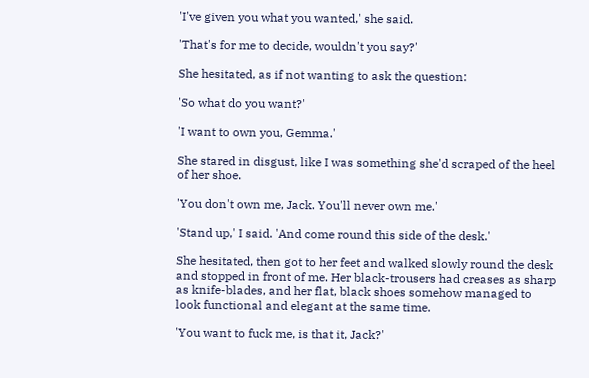'I've given you what you wanted,' she said.

'That's for me to decide, wouldn't you say?'

She hesitated, as if not wanting to ask the question:

'So what do you want?'

'I want to own you, Gemma.'

She stared in disgust, like I was something she'd scraped of the heel of her shoe.

'You don't own me, Jack. You'll never own me.'

'Stand up,' I said. 'And come round this side of the desk.'

She hesitated, then got to her feet and walked slowly round the desk and stopped in front of me. Her black-trousers had creases as sharp as knife-blades, and her flat, black shoes somehow managed to look functional and elegant at the same time.

'You want to fuck me, is that it, Jack?'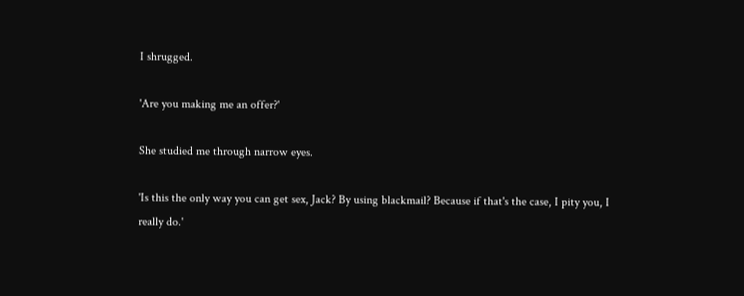I shrugged.

'Are you making me an offer?'

She studied me through narrow eyes.

'Is this the only way you can get sex, Jack? By using blackmail? Because if that's the case, I pity you, I really do.'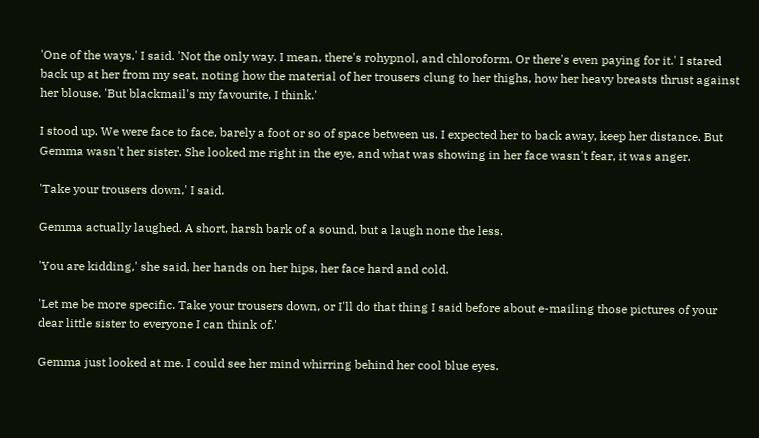'One of the ways,' I said. 'Not the only way. I mean, there's rohypnol, and chloroform. Or there's even paying for it.' I stared back up at her from my seat, noting how the material of her trousers clung to her thighs, how her heavy breasts thrust against her blouse. 'But blackmail's my favourite, I think.'

I stood up. We were face to face, barely a foot or so of space between us. I expected her to back away, keep her distance. But Gemma wasn't her sister. She looked me right in the eye, and what was showing in her face wasn't fear, it was anger.

'Take your trousers down,' I said.

Gemma actually laughed. A short, harsh bark of a sound, but a laugh none the less.

'You are kidding,' she said, her hands on her hips, her face hard and cold.

'Let me be more specific. Take your trousers down, or I'll do that thing I said before about e-mailing those pictures of your dear little sister to everyone I can think of.'

Gemma just looked at me. I could see her mind whirring behind her cool blue eyes.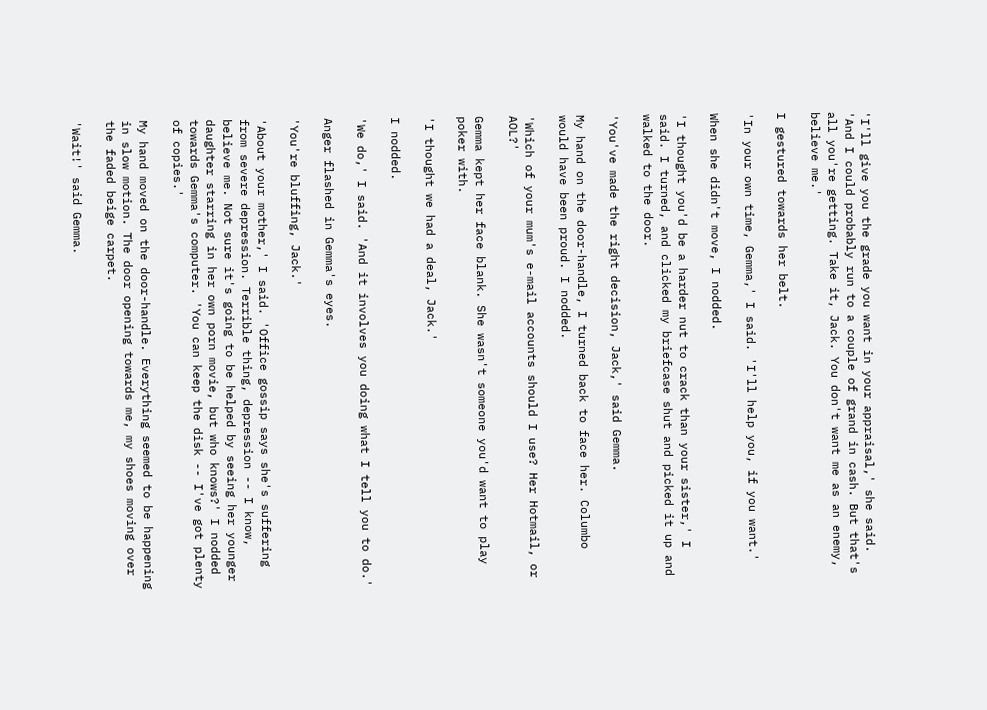'I'll give you the grade you want in your appraisal,' she said. 'And I could probably run to a couple of grand in cash. But that's all you're getting. Take it, Jack. You don't want me as an enemy, believe me.'

I gestured towards her belt.

'In your own time, Gemma,' I said. 'I'll help you, if you want.'

When she didn't move, I nodded.

'I thought you'd be a harder nut to crack than your sister,' I said. I turned, and clicked my briefcase shut and picked it up and walked to the door.

'You've made the right decision, Jack,' said Gemma.

My hand on the door-handle, I turned back to face her. Columbo would have been proud. I nodded.

'Which of your mum's e-mail accounts should I use? Her Hotmail, or AOL?'

Gemma kept her face blank. She wasn't someone you'd want to play poker with.

'I thought we had a deal, Jack.'

I nodded.

'We do,' I said. 'And it involves you doing what I tell you to do.'

Anger flashed in Gemma's eyes.

'You're bluffing, Jack.'

'About your mother,' I said. 'Office gossip says she's suffering from severe depression. Terrible thing, depression -- I know, believe me. Not sure it's going to be helped by seeing her younger daughter starring in her own porn movie, but who knows?' I nodded towards Gemma's computer. 'You can keep the disk -- I've got plenty of copies.'

My hand moved on the door-handle. Everything seemed to be happening in slow motion. The door opening towards me, my shoes moving over the faded beige carpet.

'Wait!' said Gemma.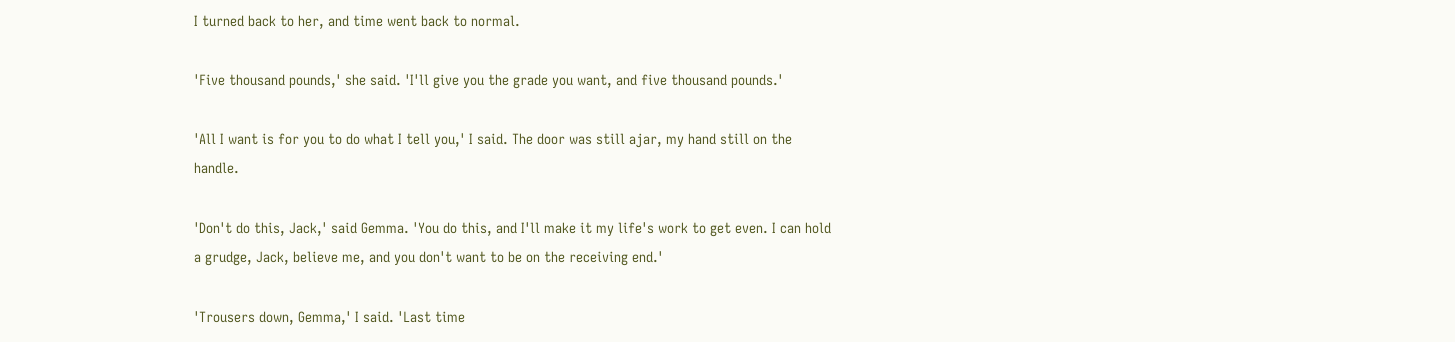I turned back to her, and time went back to normal.

'Five thousand pounds,' she said. 'I'll give you the grade you want, and five thousand pounds.'

'All I want is for you to do what I tell you,' I said. The door was still ajar, my hand still on the handle.

'Don't do this, Jack,' said Gemma. 'You do this, and I'll make it my life's work to get even. I can hold a grudge, Jack, believe me, and you don't want to be on the receiving end.'

'Trousers down, Gemma,' I said. 'Last time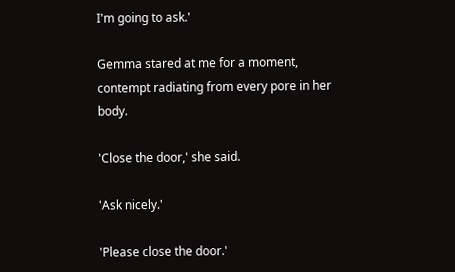I'm going to ask.'

Gemma stared at me for a moment, contempt radiating from every pore in her body.

'Close the door,' she said.

'Ask nicely.'

'Please close the door.'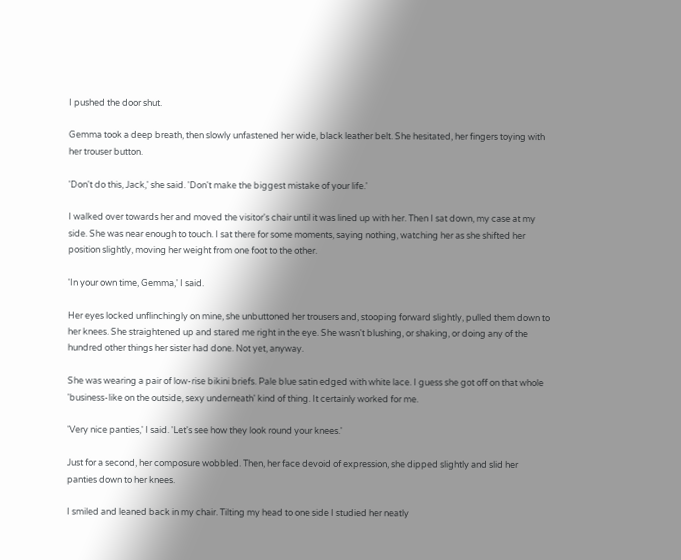I pushed the door shut.

Gemma took a deep breath, then slowly unfastened her wide, black leather belt. She hesitated, her fingers toying with her trouser button.

'Don't do this, Jack,' she said. 'Don't make the biggest mistake of your life.'

I walked over towards her and moved the visitor's chair until it was lined up with her. Then I sat down, my case at my side. She was near enough to touch. I sat there for some moments, saying nothing, watching her as she shifted her position slightly, moving her weight from one foot to the other.

'In your own time, Gemma,' I said.

Her eyes locked unflinchingly on mine, she unbuttoned her trousers and, stooping forward slightly, pulled them down to her knees. She straightened up and stared me right in the eye. She wasn't blushing, or shaking, or doing any of the hundred other things her sister had done. Not yet, anyway.

She was wearing a pair of low-rise bikini briefs. Pale blue satin edged with white lace. I guess she got off on that whole 'business-like on the outside, sexy underneath' kind of thing. It certainly worked for me.

'Very nice panties,' I said. 'Let's see how they look round your knees.'

Just for a second, her composure wobbled. Then, her face devoid of expression, she dipped slightly and slid her panties down to her knees.

I smiled and leaned back in my chair. Tilting my head to one side I studied her neatly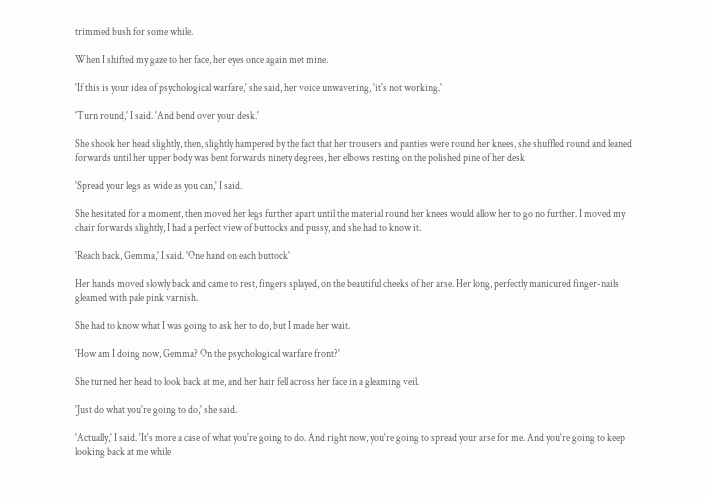trimmed bush for some while.

When I shifted my gaze to her face, her eyes once again met mine.

'If this is your idea of psychological warfare,' she said, her voice unwavering, 'it's not working.'

'Turn round,' I said. 'And bend over your desk.'

She shook her head slightly, then, slightly hampered by the fact that her trousers and panties were round her knees, she shuffled round and leaned forwards until her upper body was bent forwards ninety degrees, her elbows resting on the polished pine of her desk

'Spread your legs as wide as you can,' I said.

She hesitated for a moment, then moved her legs further apart until the material round her knees would allow her to go no further. I moved my chair forwards slightly, I had a perfect view of buttocks and pussy, and she had to know it.

'Reach back, Gemma,' I said. 'One hand on each buttock'

Her hands moved slowly back and came to rest, fingers splayed, on the beautiful cheeks of her arse. Her long, perfectly manicured finger-nails gleamed with pale pink varnish.

She had to know what I was going to ask her to do, but I made her wait.

'How am I doing now, Gemma? On the psychological warfare front?'

She turned her head to look back at me, and her hair fell across her face in a gleaming veil.

'Just do what you're going to do,' she said.

'Actually,' I said. 'It's more a case of what you're going to do. And right now, you're going to spread your arse for me. And you're going to keep looking back at me while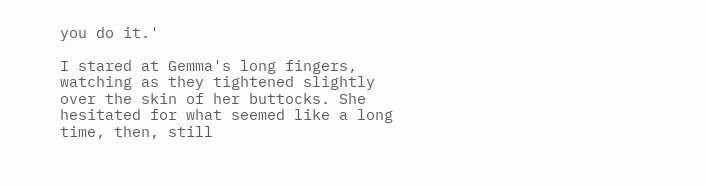you do it.'

I stared at Gemma's long fingers, watching as they tightened slightly over the skin of her buttocks. She hesitated for what seemed like a long time, then, still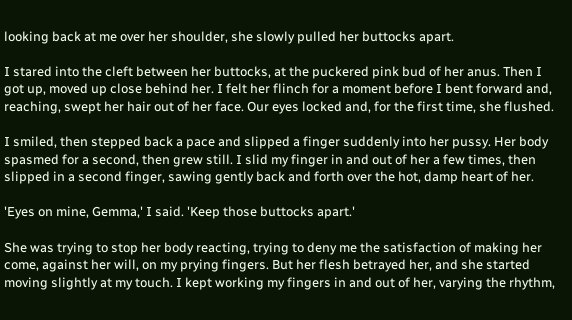looking back at me over her shoulder, she slowly pulled her buttocks apart.

I stared into the cleft between her buttocks, at the puckered pink bud of her anus. Then I got up, moved up close behind her. I felt her flinch for a moment before I bent forward and, reaching, swept her hair out of her face. Our eyes locked and, for the first time, she flushed.

I smiled, then stepped back a pace and slipped a finger suddenly into her pussy. Her body spasmed for a second, then grew still. I slid my finger in and out of her a few times, then slipped in a second finger, sawing gently back and forth over the hot, damp heart of her.

'Eyes on mine, Gemma,' I said. 'Keep those buttocks apart.'

She was trying to stop her body reacting, trying to deny me the satisfaction of making her come, against her will, on my prying fingers. But her flesh betrayed her, and she started moving slightly at my touch. I kept working my fingers in and out of her, varying the rhythm,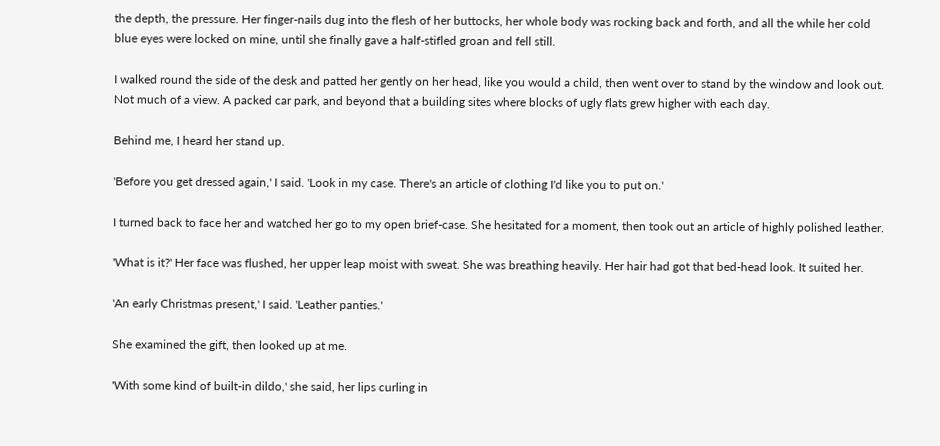the depth, the pressure. Her finger-nails dug into the flesh of her buttocks, her whole body was rocking back and forth, and all the while her cold blue eyes were locked on mine, until she finally gave a half-stifled groan and fell still.

I walked round the side of the desk and patted her gently on her head, like you would a child, then went over to stand by the window and look out. Not much of a view. A packed car park, and beyond that a building sites where blocks of ugly flats grew higher with each day.

Behind me, I heard her stand up.

'Before you get dressed again,' I said. 'Look in my case. There's an article of clothing I'd like you to put on.'

I turned back to face her and watched her go to my open brief-case. She hesitated for a moment, then took out an article of highly polished leather.

'What is it?' Her face was flushed, her upper leap moist with sweat. She was breathing heavily. Her hair had got that bed-head look. It suited her.

'An early Christmas present,' I said. 'Leather panties.'

She examined the gift, then looked up at me.

'With some kind of built-in dildo,' she said, her lips curling in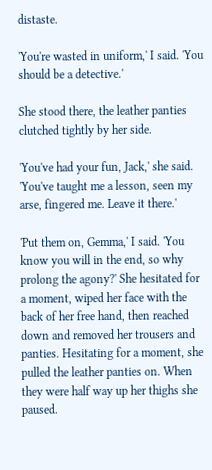distaste.

'You're wasted in uniform,' I said. 'You should be a detective.'

She stood there, the leather panties clutched tightly by her side.

'You've had your fun, Jack,' she said. 'You've taught me a lesson, seen my arse, fingered me. Leave it there.'

'Put them on, Gemma,' I said. 'You know you will in the end, so why prolong the agony?' She hesitated for a moment, wiped her face with the back of her free hand, then reached down and removed her trousers and panties. Hesitating for a moment, she pulled the leather panties on. When they were half way up her thighs she paused.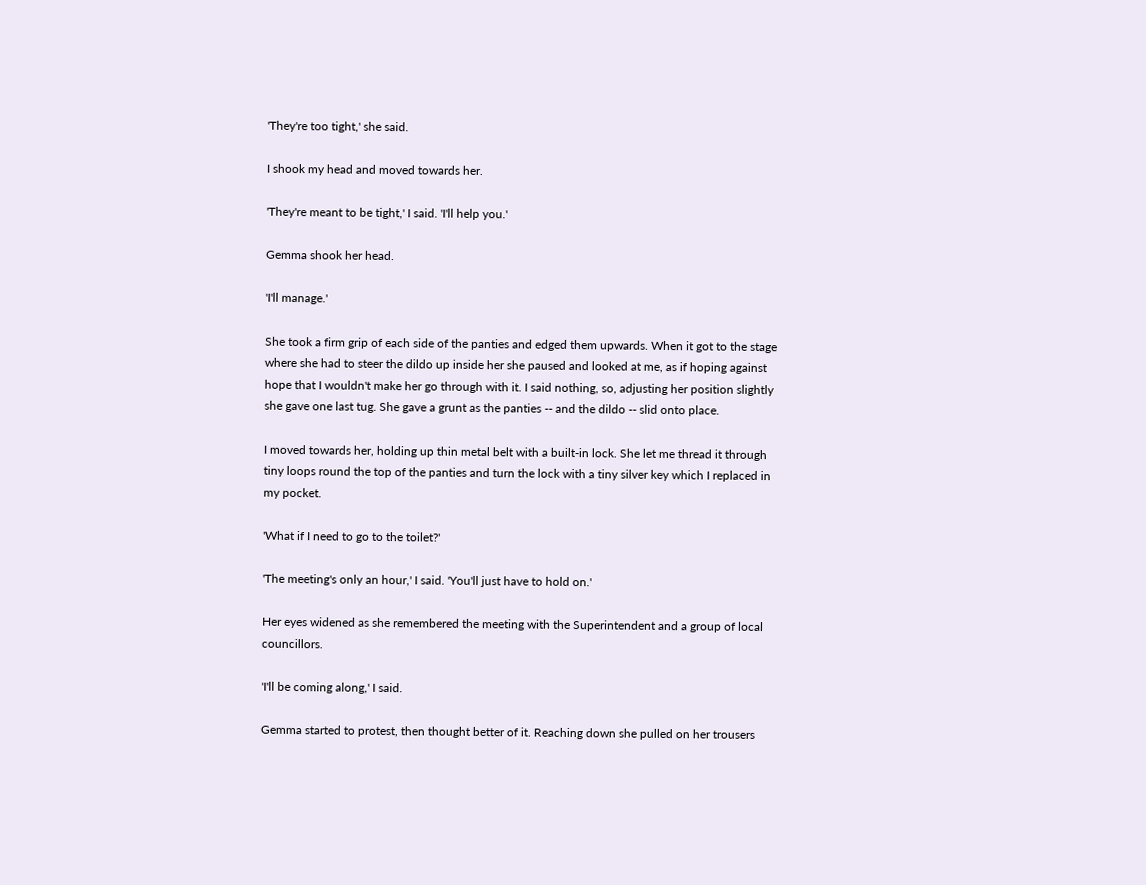'They're too tight,' she said.

I shook my head and moved towards her.

'They're meant to be tight,' I said. 'I'll help you.'

Gemma shook her head.

'I'll manage.'

She took a firm grip of each side of the panties and edged them upwards. When it got to the stage where she had to steer the dildo up inside her she paused and looked at me, as if hoping against hope that I wouldn't make her go through with it. I said nothing, so, adjusting her position slightly she gave one last tug. She gave a grunt as the panties -- and the dildo -- slid onto place.

I moved towards her, holding up thin metal belt with a built-in lock. She let me thread it through tiny loops round the top of the panties and turn the lock with a tiny silver key which I replaced in my pocket.

'What if I need to go to the toilet?'

'The meeting's only an hour,' I said. 'You'll just have to hold on.'

Her eyes widened as she remembered the meeting with the Superintendent and a group of local councillors.

'I'll be coming along,' I said.

Gemma started to protest, then thought better of it. Reaching down she pulled on her trousers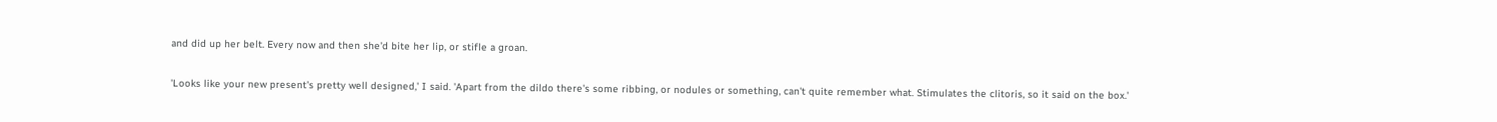and did up her belt. Every now and then she'd bite her lip, or stifle a groan.

'Looks like your new present's pretty well designed,' I said. 'Apart from the dildo there's some ribbing, or nodules or something, can't quite remember what. Stimulates the clitoris, so it said on the box.'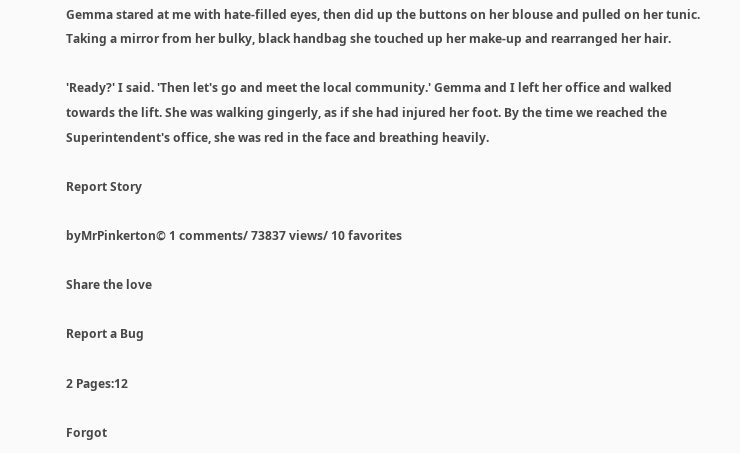Gemma stared at me with hate-filled eyes, then did up the buttons on her blouse and pulled on her tunic. Taking a mirror from her bulky, black handbag she touched up her make-up and rearranged her hair.

'Ready?' I said. 'Then let's go and meet the local community.' Gemma and I left her office and walked towards the lift. She was walking gingerly, as if she had injured her foot. By the time we reached the Superintendent's office, she was red in the face and breathing heavily.

Report Story

byMrPinkerton© 1 comments/ 73837 views/ 10 favorites

Share the love

Report a Bug

2 Pages:12

Forgot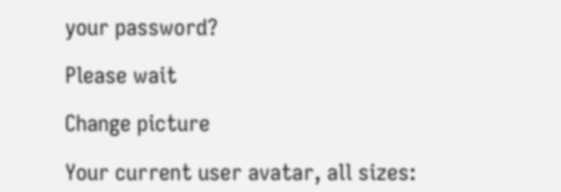your password?

Please wait

Change picture

Your current user avatar, all sizes: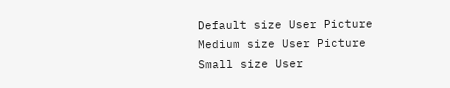Default size User Picture  Medium size User Picture  Small size User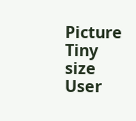Picture  Tiny size User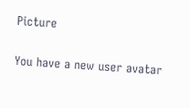Picture

You have a new user avatar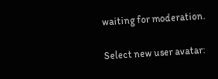waiting for moderation.

Select new user avatar: